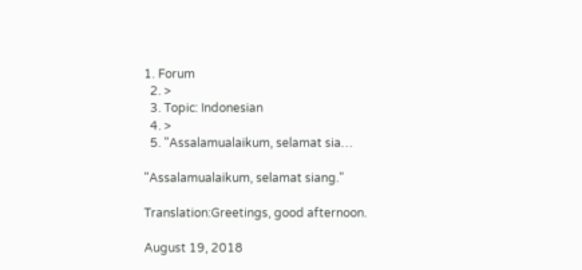1. Forum
  2. >
  3. Topic: Indonesian
  4. >
  5. "Assalamualaikum, selamat sia…

"Assalamualaikum, selamat siang."

Translation:Greetings, good afternoon.

August 19, 2018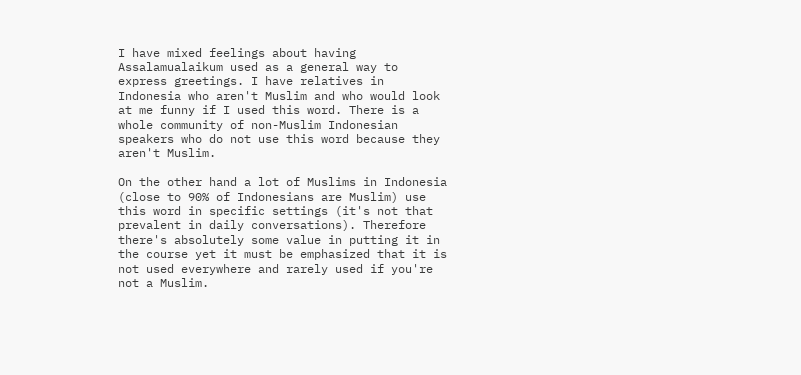I have mixed feelings about having Assalamualaikum used as a general way to express greetings. I have relatives in Indonesia who aren't Muslim and who would look at me funny if I used this word. There is a whole community of non-Muslim Indonesian speakers who do not use this word because they aren't Muslim.

On the other hand a lot of Muslims in Indonesia (close to 90% of Indonesians are Muslim) use this word in specific settings (it's not that prevalent in daily conversations). Therefore there's absolutely some value in putting it in the course yet it must be emphasized that it is not used everywhere and rarely used if you're not a Muslim.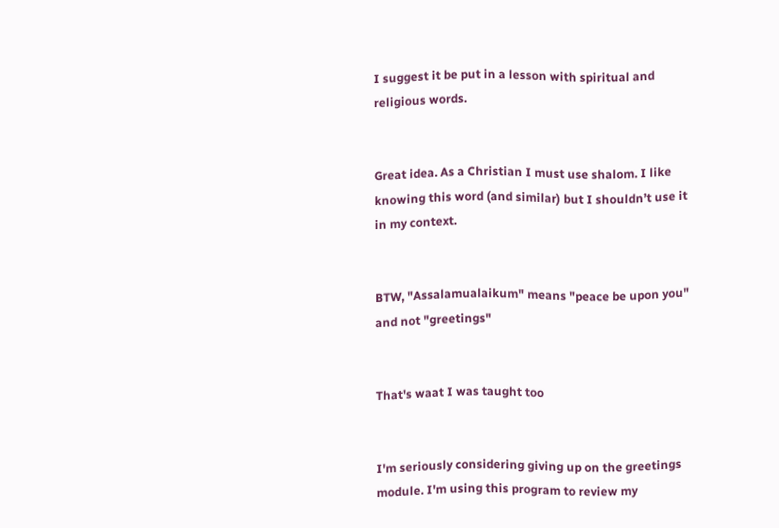I suggest it be put in a lesson with spiritual and religious words.


Great idea. As a Christian I must use shalom. I like knowing this word (and similar) but I shouldn’t use it in my context.


BTW, "Assalamualaikum" means "peace be upon you" and not "greetings"


That's waat I was taught too


I'm seriously considering giving up on the greetings module. I'm using this program to review my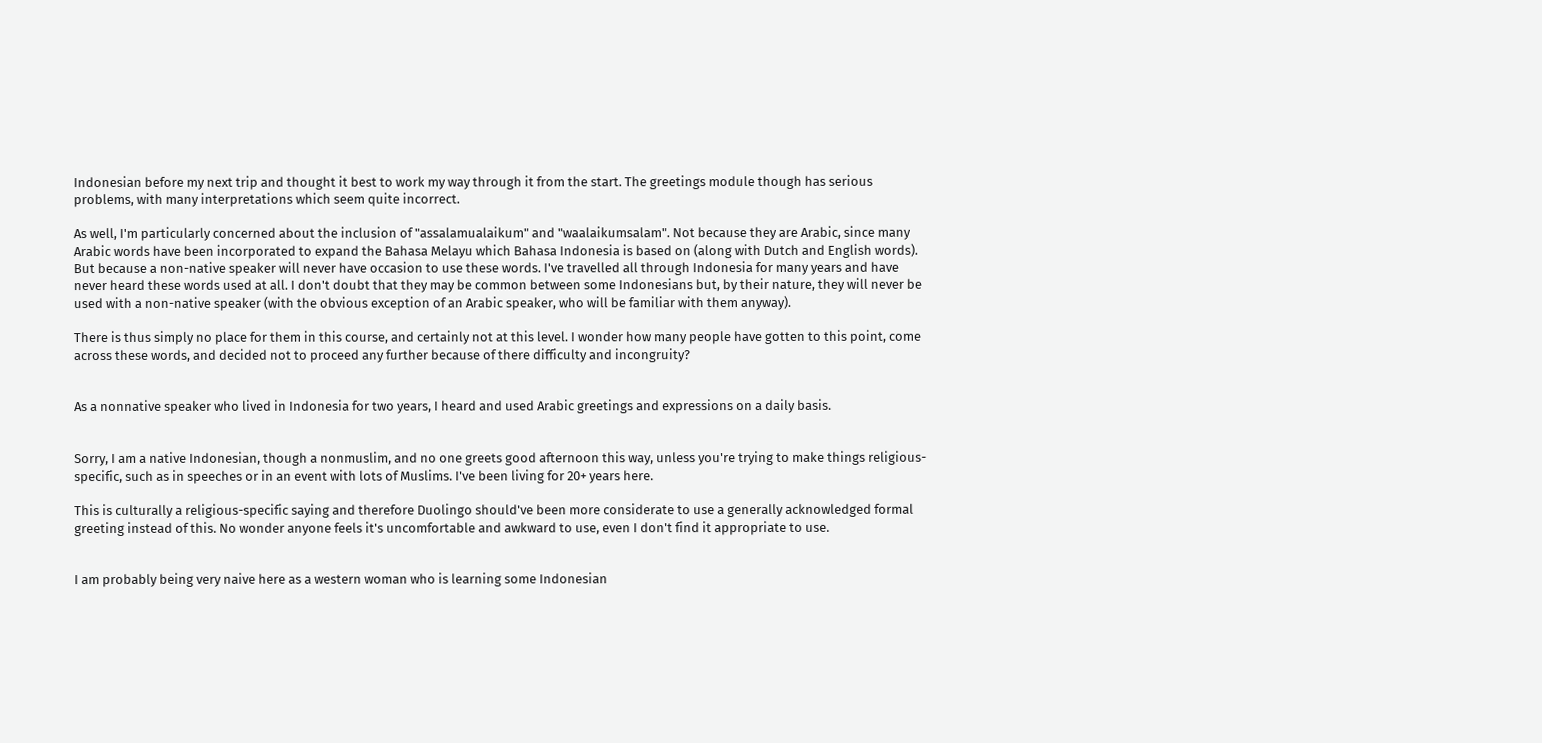Indonesian before my next trip and thought it best to work my way through it from the start. The greetings module though has serious problems, with many interpretations which seem quite incorrect.

As well, I'm particularly concerned about the inclusion of "assalamualaikum" and "waalaikumsalam". Not because they are Arabic, since many Arabic words have been incorporated to expand the Bahasa Melayu which Bahasa Indonesia is based on (along with Dutch and English words). But because a non-native speaker will never have occasion to use these words. I've travelled all through Indonesia for many years and have never heard these words used at all. I don't doubt that they may be common between some Indonesians but, by their nature, they will never be used with a non-native speaker (with the obvious exception of an Arabic speaker, who will be familiar with them anyway).

There is thus simply no place for them in this course, and certainly not at this level. I wonder how many people have gotten to this point, come across these words, and decided not to proceed any further because of there difficulty and incongruity?


As a nonnative speaker who lived in Indonesia for two years, I heard and used Arabic greetings and expressions on a daily basis.


Sorry, I am a native Indonesian, though a nonmuslim, and no one greets good afternoon this way, unless you're trying to make things religious-specific, such as in speeches or in an event with lots of Muslims. I've been living for 20+ years here.

This is culturally a religious-specific saying and therefore Duolingo should've been more considerate to use a generally acknowledged formal greeting instead of this. No wonder anyone feels it's uncomfortable and awkward to use, even I don't find it appropriate to use.


I am probably being very naive here as a western woman who is learning some Indonesian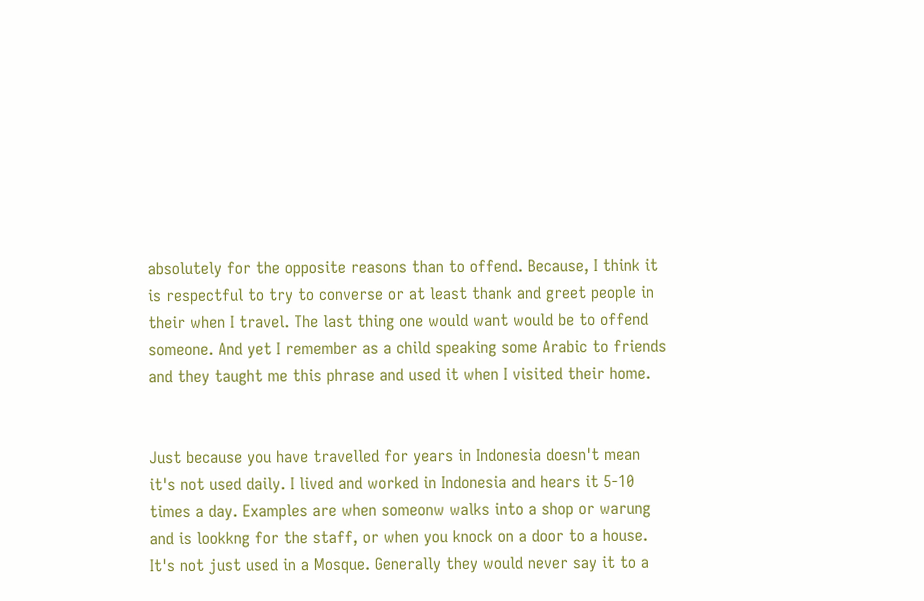absolutely for the opposite reasons than to offend. Because, I think it is respectful to try to converse or at least thank and greet people in their when I travel. The last thing one would want would be to offend someone. And yet I remember as a child speaking some Arabic to friends and they taught me this phrase and used it when I visited their home.


Just because you have travelled for years in Indonesia doesn't mean it's not used daily. I lived and worked in Indonesia and hears it 5-10 times a day. Examples are when someonw walks into a shop or warung and is lookkng for the staff, or when you knock on a door to a house. It's not just used in a Mosque. Generally they would never say it to a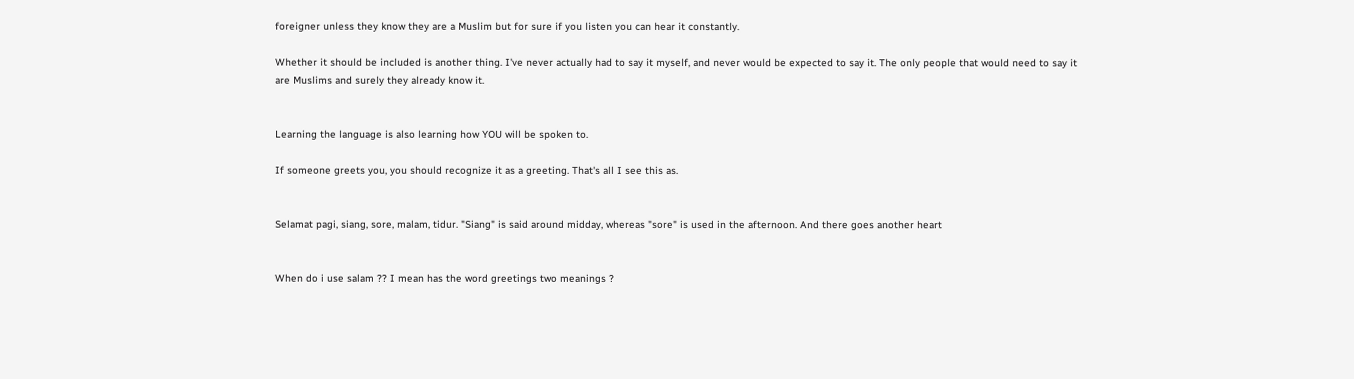foreigner unless they know they are a Muslim but for sure if you listen you can hear it constantly.

Whether it should be included is another thing. I've never actually had to say it myself, and never would be expected to say it. The only people that would need to say it are Muslims and surely they already know it.


Learning the language is also learning how YOU will be spoken to.

If someone greets you, you should recognize it as a greeting. That's all I see this as.


Selamat pagi, siang, sore, malam, tidur. "Siang" is said around midday, whereas "sore" is used in the afternoon. And there goes another heart


When do i use salam ?? I mean has the word greetings two meanings ?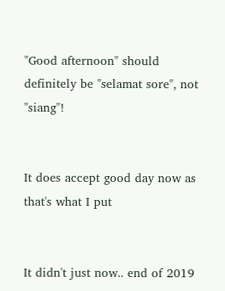"Good afternoon" should definitely be "selamat sore", not "siang"!


It does accept good day now as that's what I put


It didn't just now.. end of 2019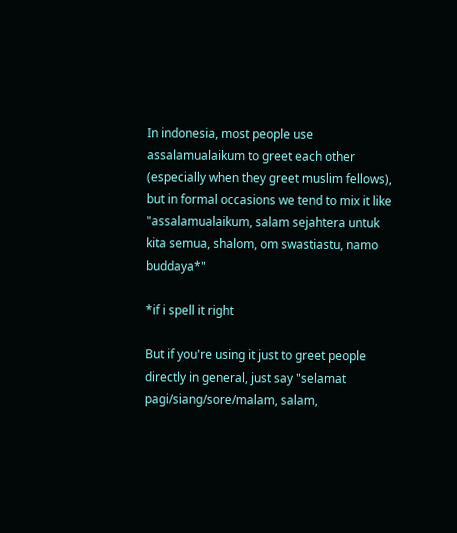In indonesia, most people use assalamualaikum to greet each other (especially when they greet muslim fellows), but in formal occasions we tend to mix it like "assalamualaikum, salam sejahtera untuk kita semua, shalom, om swastiastu, namo buddaya*"

*if i spell it right

But if you're using it just to greet people directly in general, just say "selamat pagi/siang/sore/malam, salam,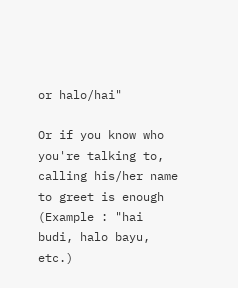or halo/hai"

Or if you know who you're talking to, calling his/her name to greet is enough (Example : "hai budi, halo bayu, etc.)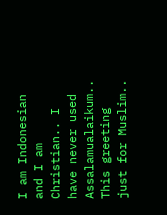I am Indonesian and I am Christian.. I have never used Assalamualaikum.. This greeting just for Muslim..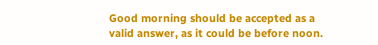Good morning should be accepted as a valid answer, as it could be before noon.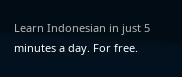Learn Indonesian in just 5 minutes a day. For free.